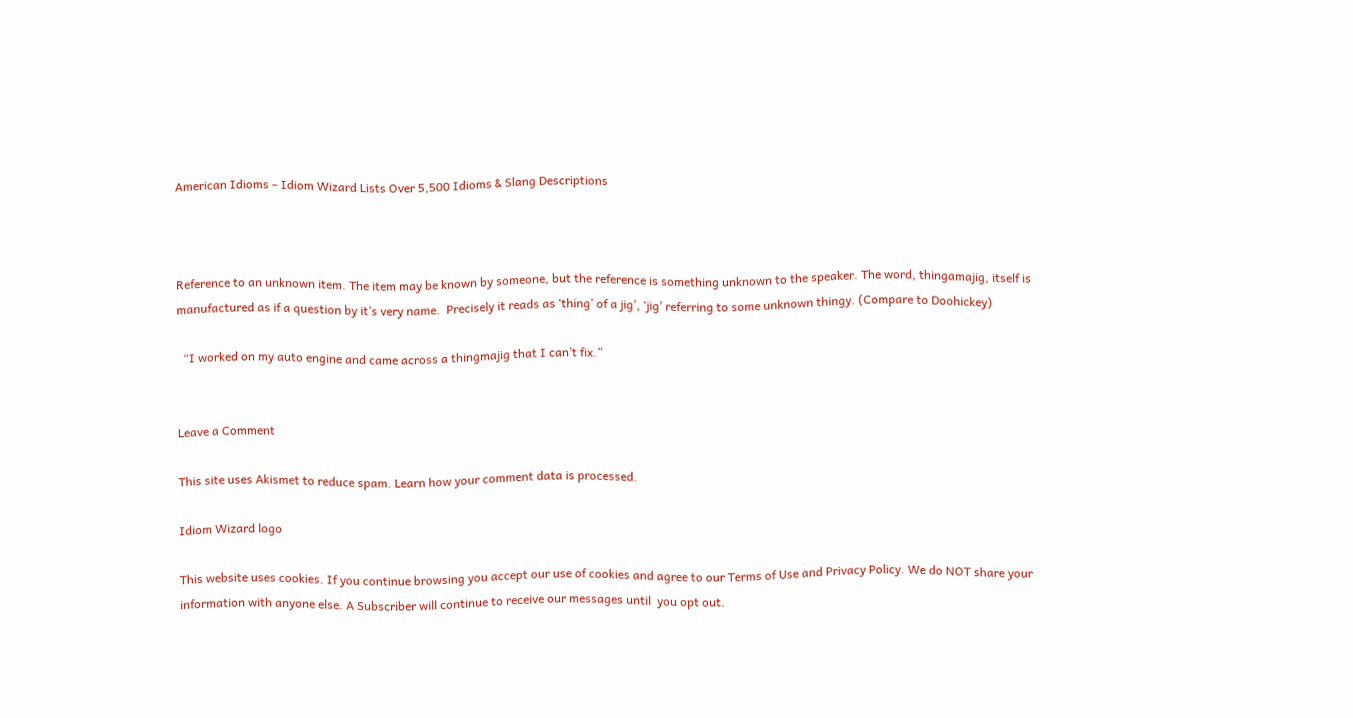American Idioms – Idiom Wizard Lists Over 5,500 Idioms & Slang Descriptions



Reference to an unknown item. The item may be known by someone, but the reference is something unknown to the speaker. The word, thingamajig, itself is manufactured as if a question by it’s very name.  Precisely it reads as ‘thing’ of a jig’, ‘jig’ referring to some unknown thingy. (Compare to Doohickey)

  “I worked on my auto engine and came across a thingmajig that I can’t fix.”


Leave a Comment

This site uses Akismet to reduce spam. Learn how your comment data is processed.

Idiom Wizard logo

This website uses cookies. If you continue browsing you accept our use of cookies and agree to our Terms of Use and Privacy Policy. We do NOT share your information with anyone else. A Subscriber will continue to receive our messages until  you opt out.